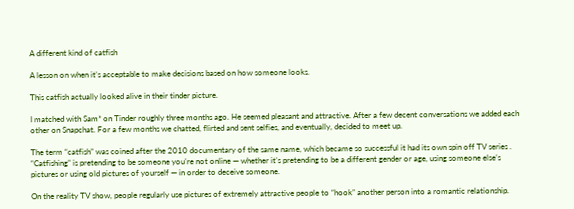A different kind of catfish

A lesson on when it’s acceptable to make decisions based on how someone looks.

This catfish actually looked alive in their tinder picture.

I matched with Sam* on Tinder roughly three months ago. He seemed pleasant and attractive. After a few decent conversations we added each other on Snapchat. For a few months we chatted, flirted and sent selfies, and eventually, decided to meet up.

The term “catfish” was coined after the 2010 documentary of the same name, which became so successful it had its own spin off TV series . “Catfishing” is pretending to be someone you’re not online — whether it’s pretending to be a different gender or age, using someone else’s pictures or using old pictures of yourself — in order to deceive someone.

On the reality TV show, people regularly use pictures of extremely attractive people to “hook” another person into a romantic relationship.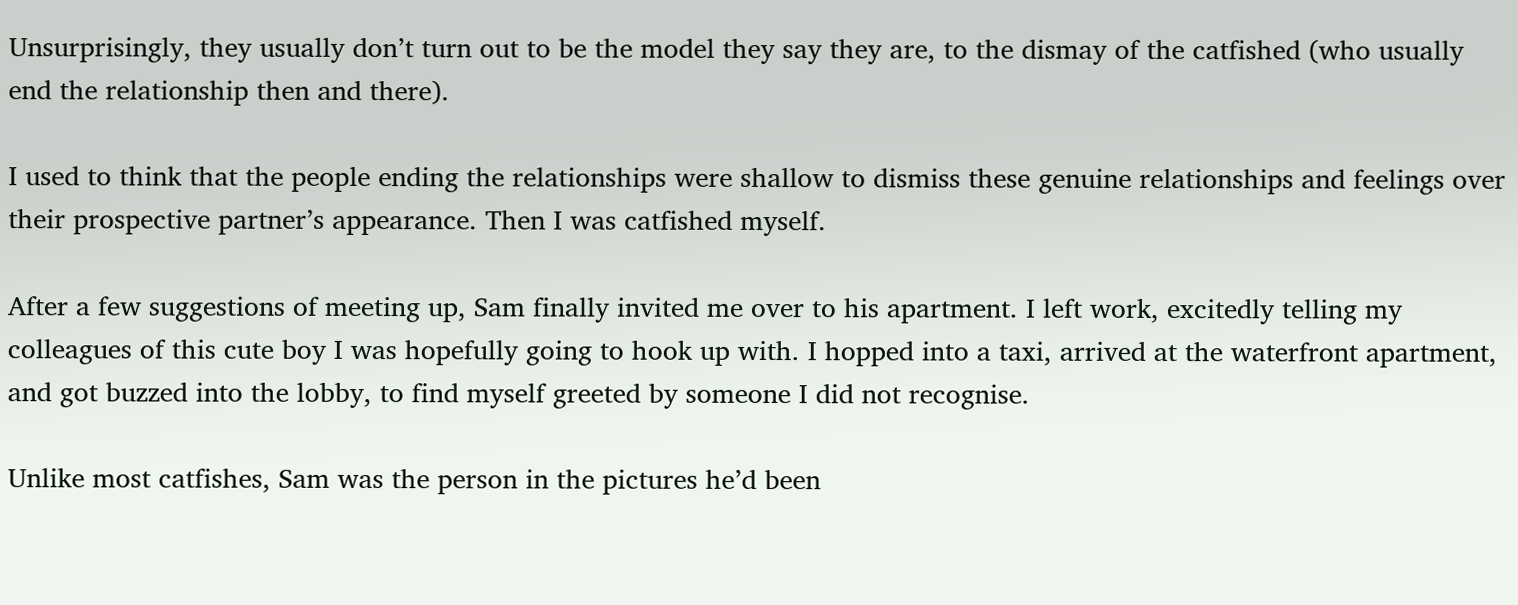Unsurprisingly, they usually don’t turn out to be the model they say they are, to the dismay of the catfished (who usually end the relationship then and there).

I used to think that the people ending the relationships were shallow to dismiss these genuine relationships and feelings over their prospective partner’s appearance. Then I was catfished myself.

After a few suggestions of meeting up, Sam finally invited me over to his apartment. I left work, excitedly telling my colleagues of this cute boy I was hopefully going to hook up with. I hopped into a taxi, arrived at the waterfront apartment, and got buzzed into the lobby, to find myself greeted by someone I did not recognise.

Unlike most catfishes, Sam was the person in the pictures he’d been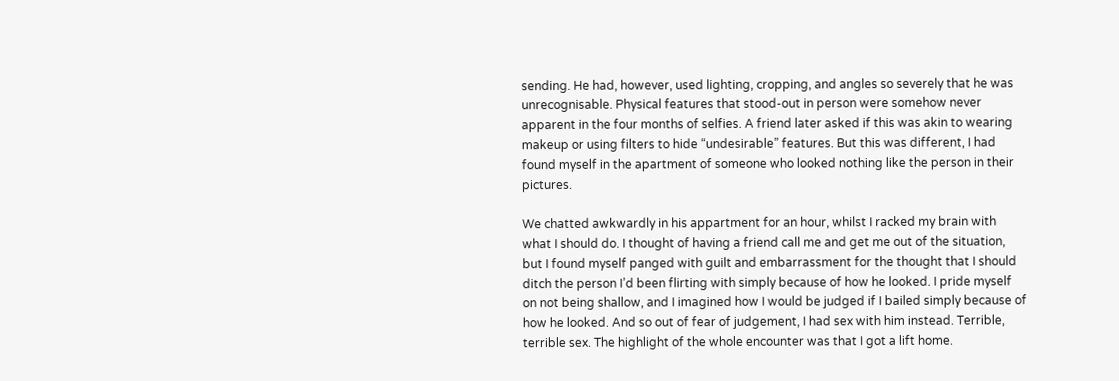sending. He had, however, used lighting, cropping, and angles so severely that he was unrecognisable. Physical features that stood-out in person were somehow never apparent in the four months of selfies. A friend later asked if this was akin to wearing makeup or using filters to hide “undesirable” features. But this was different, I had found myself in the apartment of someone who looked nothing like the person in their pictures.

We chatted awkwardly in his appartment for an hour, whilst I racked my brain with what I should do. I thought of having a friend call me and get me out of the situation, but I found myself panged with guilt and embarrassment for the thought that I should ditch the person I’d been flirting with simply because of how he looked. I pride myself on not being shallow, and I imagined how I would be judged if I bailed simply because of how he looked. And so out of fear of judgement, I had sex with him instead. Terrible, terrible sex. The highlight of the whole encounter was that I got a lift home.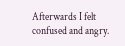Afterwards I felt confused and angry.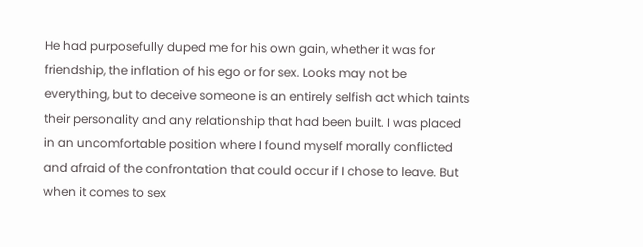He had purposefully duped me for his own gain, whether it was for friendship, the inflation of his ego or for sex. Looks may not be everything, but to deceive someone is an entirely selfish act which taints their personality and any relationship that had been built. I was placed in an uncomfortable position where I found myself morally conflicted and afraid of the confrontation that could occur if I chose to leave. But when it comes to sex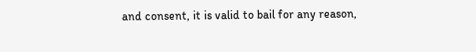and consent, it is valid to bail for any reason,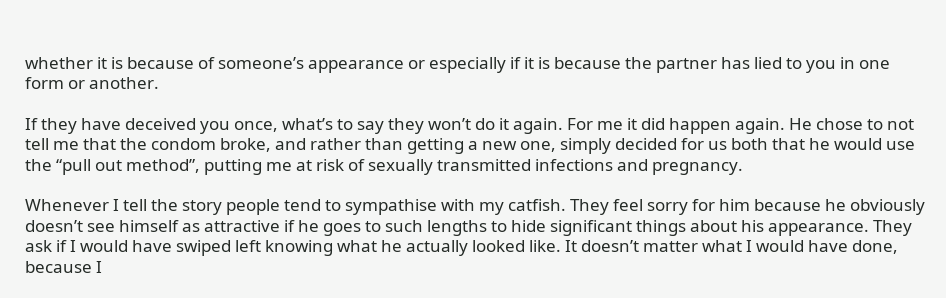whether it is because of someone’s appearance or especially if it is because the partner has lied to you in one form or another.

If they have deceived you once, what’s to say they won’t do it again. For me it did happen again. He chose to not tell me that the condom broke, and rather than getting a new one, simply decided for us both that he would use the “pull out method”, putting me at risk of sexually transmitted infections and pregnancy.

Whenever I tell the story people tend to sympathise with my catfish. They feel sorry for him because he obviously doesn’t see himself as attractive if he goes to such lengths to hide significant things about his appearance. They ask if I would have swiped left knowing what he actually looked like. It doesn’t matter what I would have done, because I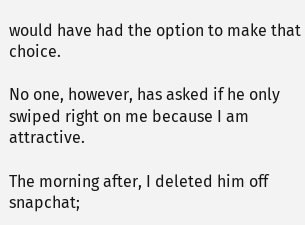would have had the option to make that choice.

No one, however, has asked if he only swiped right on me because I am attractive.

The morning after, I deleted him off snapchat;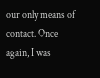our only means of contact. Once again, I was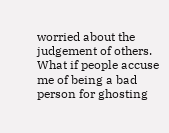worried about the judgement of others. What if people accuse me of being a bad person for ghosting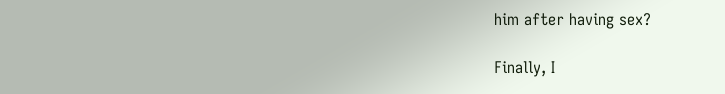him after having sex?

Finally, I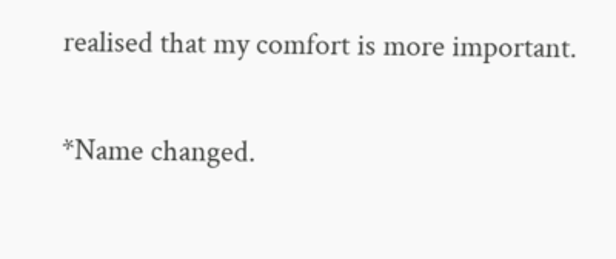realised that my comfort is more important.

*Name changed.